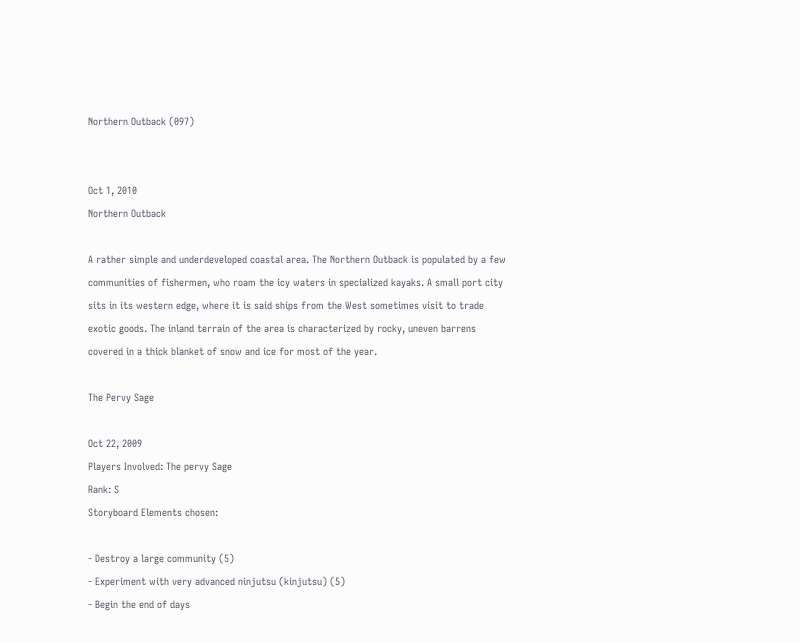Northern Outback (097)


Oct 1, 2010
Northern Outback

A rather simple and underdeveloped coastal area. The Northern Outback is populated by a few communities of fishermen, who roam the icy waters in specialized kayaks. A small port city sits in its western edge, where it is said ships from the West sometimes visit to trade exotic goods. The inland terrain of the area is characterized by rocky, uneven barrens covered in a thick blanket of snow and ice for most of the year.

The Pervy Sage

Oct 22, 2009
Players Involved: The pervy Sage
Rank: S
Storyboard Elements chosen:

- Destroy a large community (5)
- Experiment with very advanced ninjutsu (kinjutsu) (5)
- Begin the end of days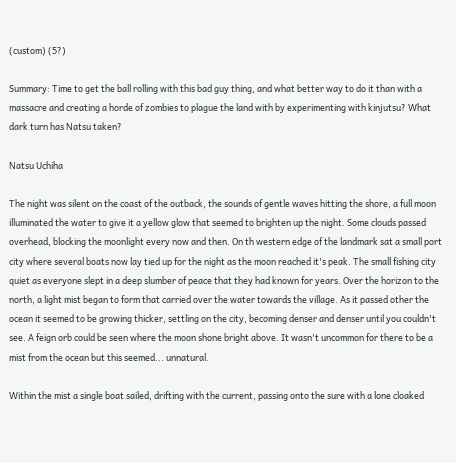(custom) (5?)

Summary: Time to get the ball rolling with this bad guy thing, and what better way to do it than with a massacre and creating a horde of zombies to plague the land with by experimenting with kinjutsu? What dark turn has Natsu taken?

Natsu Uchiha

The night was silent on the coast of the outback, the sounds of gentle waves hitting the shore, a full moon illuminated the water to give it a yellow glow that seemed to brighten up the night. Some clouds passed overhead, blocking the moonlight every now and then. On th western edge of the landmark sat a small port city where several boats now lay tied up for the night as the moon reached it's peak. The small fishing city quiet as everyone slept in a deep slumber of peace that they had known for years. Over the horizon to the north, a light mist began to form that carried over the water towards the village. As it passed other the ocean it seemed to be growing thicker, settling on the city, becoming denser and denser until you couldn't see. A feign orb could be seen where the moon shone bright above. It wasn't uncommon for there to be a mist from the ocean but this seemed... unnatural.

Within the mist a single boat sailed, drifting with the current, passing onto the sure with a lone cloaked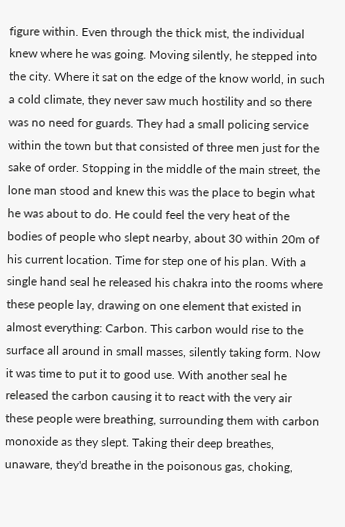figure within. Even through the thick mist, the individual knew where he was going. Moving silently, he stepped into the city. Where it sat on the edge of the know world, in such a cold climate, they never saw much hostility and so there was no need for guards. They had a small policing service within the town but that consisted of three men just for the sake of order. Stopping in the middle of the main street, the lone man stood and knew this was the place to begin what he was about to do. He could feel the very heat of the bodies of people who slept nearby, about 30 within 20m of his current location. Time for step one of his plan. With a single hand seal he released his chakra into the rooms where these people lay, drawing on one element that existed in almost everything: Carbon. This carbon would rise to the surface all around in small masses, silently taking form. Now it was time to put it to good use. With another seal he released the carbon causing it to react with the very air these people were breathing, surrounding them with carbon monoxide as they slept. Taking their deep breathes, unaware, they'd breathe in the poisonous gas, choking,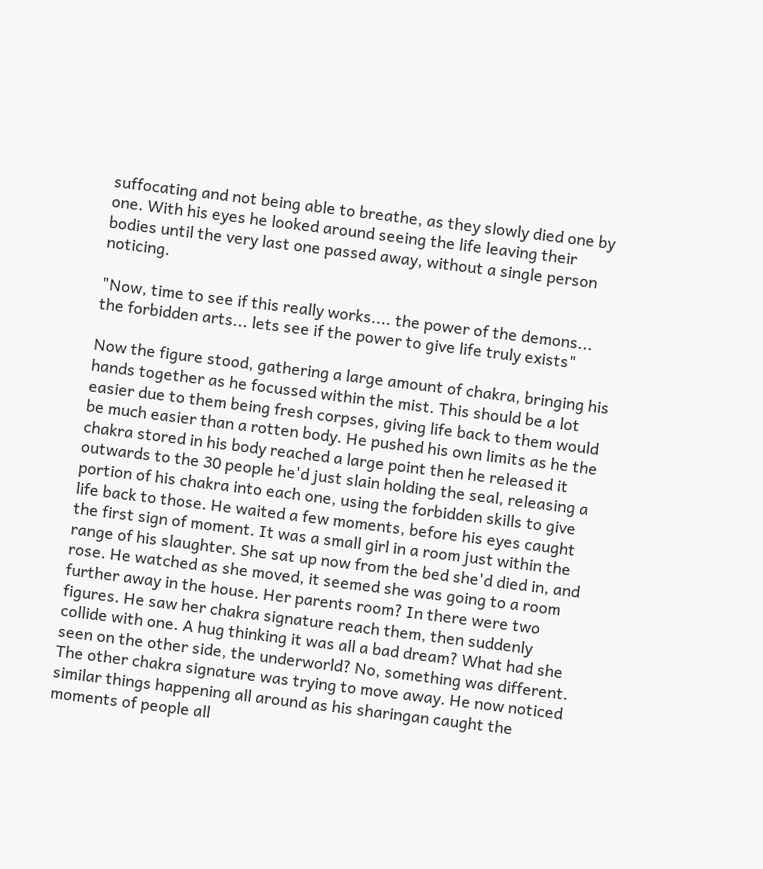suffocating and not being able to breathe, as they slowly died one by one. With his eyes he looked around seeing the life leaving their bodies until the very last one passed away, without a single person noticing.

"Now, time to see if this really works.... the power of the demons... the forbidden arts... lets see if the power to give life truly exists"

Now the figure stood, gathering a large amount of chakra, bringing his hands together as he focussed within the mist. This should be a lot easier due to them being fresh corpses, giving life back to them would be much easier than a rotten body. He pushed his own limits as he the chakra stored in his body reached a large point then he released it outwards to the 30 people he'd just slain holding the seal, releasing a portion of his chakra into each one, using the forbidden skills to give life back to those. He waited a few moments, before his eyes caught the first sign of moment. It was a small girl in a room just within the range of his slaughter. She sat up now from the bed she'd died in, and rose. He watched as she moved, it seemed she was going to a room further away in the house. Her parents room? In there were two figures. He saw her chakra signature reach them, then suddenly collide with one. A hug thinking it was all a bad dream? What had she seen on the other side, the underworld? No, something was different. The other chakra signature was trying to move away. He now noticed similar things happening all around as his sharingan caught the moments of people all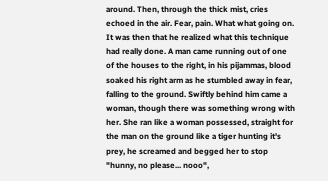around. Then, through the thick mist, cries echoed in the air. Fear, pain. What what going on. It was then that he realized what this technique had really done. A man came running out of one of the houses to the right, in his pijammas, blood soaked his right arm as he stumbled away in fear, falling to the ground. Swiftly behind him came a woman, though there was something wrong with her. She ran like a woman possessed, straight for the man on the ground like a tiger hunting it's prey, he screamed and begged her to stop "hunny, no please... nooo",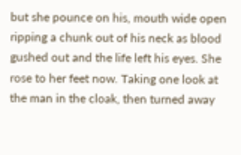but she pounce on his, mouth wide open ripping a chunk out of his neck as blood gushed out and the life left his eyes. She rose to her feet now. Taking one look at the man in the cloak, then turned away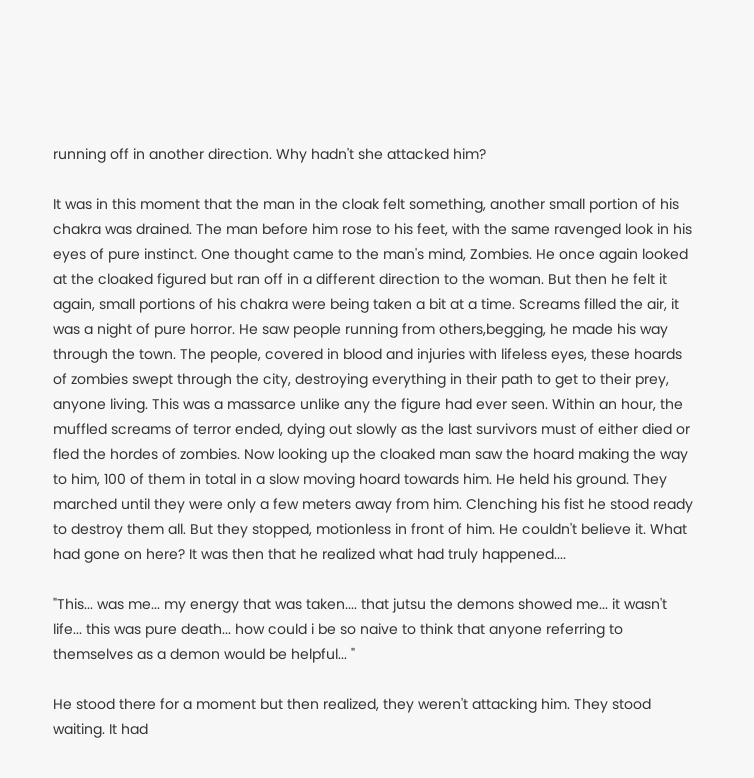running off in another direction. Why hadn't she attacked him?

It was in this moment that the man in the cloak felt something, another small portion of his chakra was drained. The man before him rose to his feet, with the same ravenged look in his eyes of pure instinct. One thought came to the man's mind, Zombies. He once again looked at the cloaked figured but ran off in a different direction to the woman. But then he felt it again, small portions of his chakra were being taken a bit at a time. Screams filled the air, it was a night of pure horror. He saw people running from others,begging, he made his way through the town. The people, covered in blood and injuries with lifeless eyes, these hoards of zombies swept through the city, destroying everything in their path to get to their prey, anyone living. This was a massarce unlike any the figure had ever seen. Within an hour, the muffled screams of terror ended, dying out slowly as the last survivors must of either died or fled the hordes of zombies. Now looking up the cloaked man saw the hoard making the way to him, 100 of them in total in a slow moving hoard towards him. He held his ground. They marched until they were only a few meters away from him. Clenching his fist he stood ready to destroy them all. But they stopped, motionless in front of him. He couldn't believe it. What had gone on here? It was then that he realized what had truly happened....

"This... was me... my energy that was taken.... that jutsu the demons showed me... it wasn't life... this was pure death... how could i be so naive to think that anyone referring to themselves as a demon would be helpful... "

He stood there for a moment but then realized, they weren't attacking him. They stood waiting. It had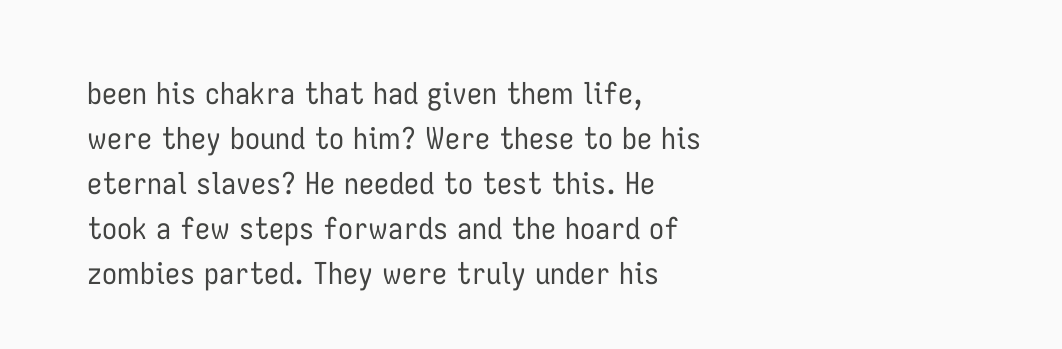been his chakra that had given them life, were they bound to him? Were these to be his eternal slaves? He needed to test this. He took a few steps forwards and the hoard of zombies parted. They were truly under his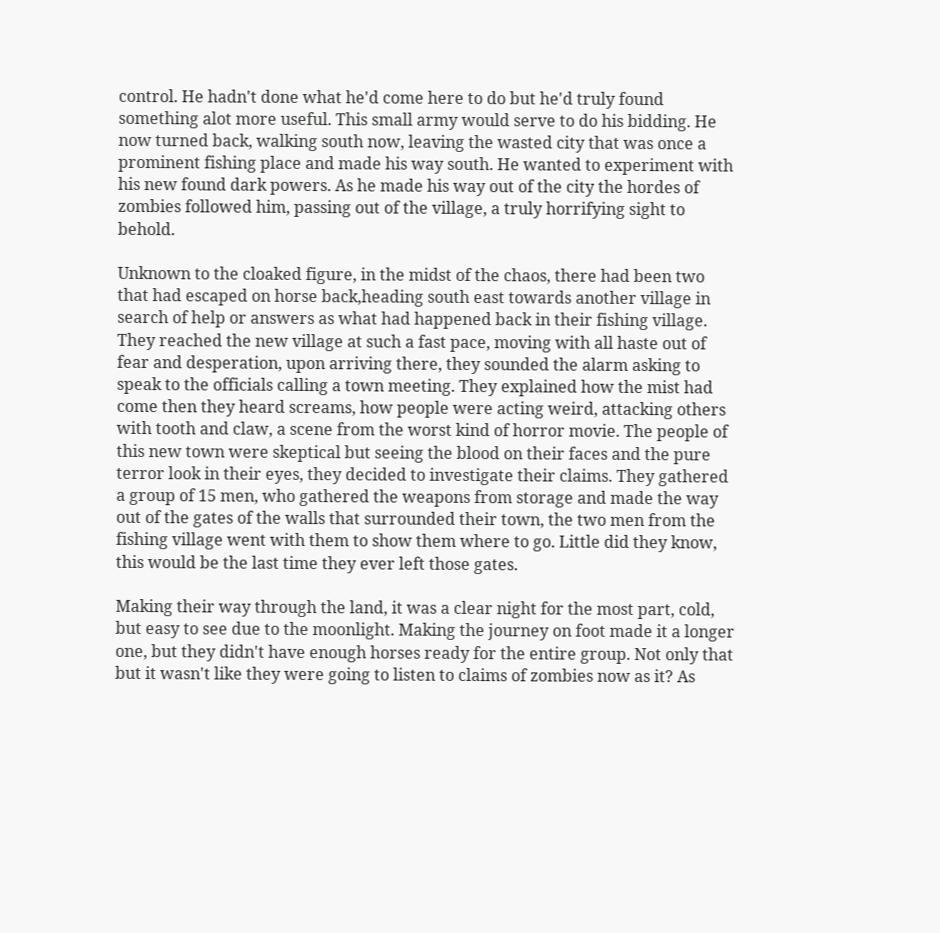control. He hadn't done what he'd come here to do but he'd truly found something alot more useful. This small army would serve to do his bidding. He now turned back, walking south now, leaving the wasted city that was once a prominent fishing place and made his way south. He wanted to experiment with his new found dark powers. As he made his way out of the city the hordes of zombies followed him, passing out of the village, a truly horrifying sight to behold.

Unknown to the cloaked figure, in the midst of the chaos, there had been two that had escaped on horse back,heading south east towards another village in search of help or answers as what had happened back in their fishing village. They reached the new village at such a fast pace, moving with all haste out of fear and desperation, upon arriving there, they sounded the alarm asking to speak to the officials calling a town meeting. They explained how the mist had come then they heard screams, how people were acting weird, attacking others with tooth and claw, a scene from the worst kind of horror movie. The people of this new town were skeptical but seeing the blood on their faces and the pure terror look in their eyes, they decided to investigate their claims. They gathered a group of 15 men, who gathered the weapons from storage and made the way out of the gates of the walls that surrounded their town, the two men from the fishing village went with them to show them where to go. Little did they know, this would be the last time they ever left those gates.

Making their way through the land, it was a clear night for the most part, cold, but easy to see due to the moonlight. Making the journey on foot made it a longer one, but they didn't have enough horses ready for the entire group. Not only that but it wasn't like they were going to listen to claims of zombies now as it? As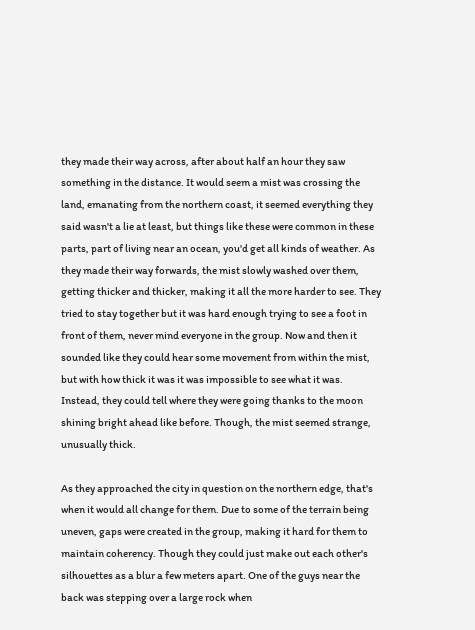they made their way across, after about half an hour they saw something in the distance. It would seem a mist was crossing the land, emanating from the northern coast, it seemed everything they said wasn't a lie at least, but things like these were common in these parts, part of living near an ocean, you'd get all kinds of weather. As they made their way forwards, the mist slowly washed over them, getting thicker and thicker, making it all the more harder to see. They tried to stay together but it was hard enough trying to see a foot in front of them, never mind everyone in the group. Now and then it sounded like they could hear some movement from within the mist, but with how thick it was it was impossible to see what it was. Instead, they could tell where they were going thanks to the moon shining bright ahead like before. Though, the mist seemed strange, unusually thick.

As they approached the city in question on the northern edge, that's when it would all change for them. Due to some of the terrain being uneven, gaps were created in the group, making it hard for them to maintain coherency. Though they could just make out each other's silhouettes as a blur a few meters apart. One of the guys near the back was stepping over a large rock when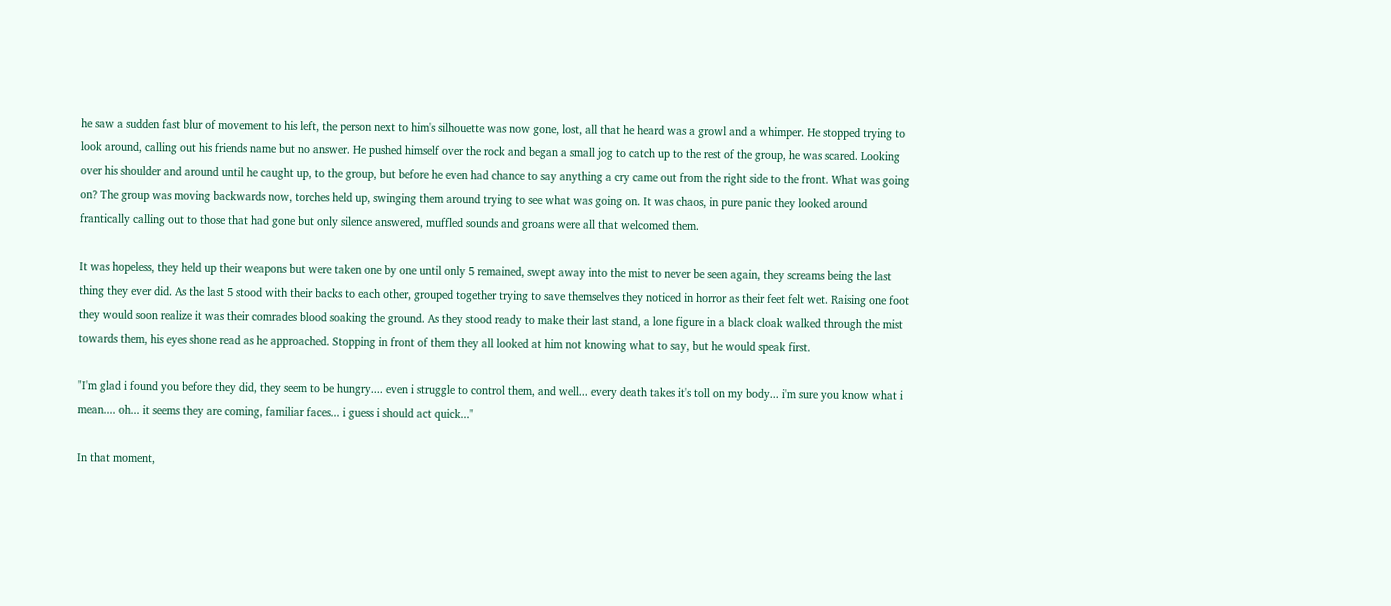he saw a sudden fast blur of movement to his left, the person next to him's silhouette was now gone, lost, all that he heard was a growl and a whimper. He stopped trying to look around, calling out his friends name but no answer. He pushed himself over the rock and began a small jog to catch up to the rest of the group, he was scared. Looking over his shoulder and around until he caught up, to the group, but before he even had chance to say anything a cry came out from the right side to the front. What was going on? The group was moving backwards now, torches held up, swinging them around trying to see what was going on. It was chaos, in pure panic they looked around frantically calling out to those that had gone but only silence answered, muffled sounds and groans were all that welcomed them.

It was hopeless, they held up their weapons but were taken one by one until only 5 remained, swept away into the mist to never be seen again, they screams being the last thing they ever did. As the last 5 stood with their backs to each other, grouped together trying to save themselves they noticed in horror as their feet felt wet. Raising one foot they would soon realize it was their comrades blood soaking the ground. As they stood ready to make their last stand, a lone figure in a black cloak walked through the mist towards them, his eyes shone read as he approached. Stopping in front of them they all looked at him not knowing what to say, but he would speak first.

"I'm glad i found you before they did, they seem to be hungry.... even i struggle to control them, and well... every death takes it's toll on my body... i'm sure you know what i mean.... oh... it seems they are coming, familiar faces... i guess i should act quick..."

In that moment,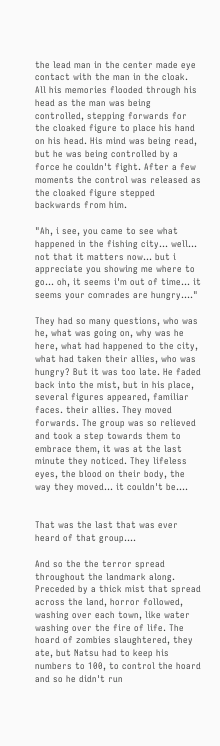the lead man in the center made eye contact with the man in the cloak. All his memories flooded through his head as the man was being controlled, stepping forwards for the cloaked figure to place his hand on his head. His mind was being read, but he was being controlled by a force he couldn't fight. After a few moments the control was released as the cloaked figure stepped backwards from him.

"Ah, i see, you came to see what happened in the fishing city... well... not that it matters now... but i appreciate you showing me where to go... oh, it seems i'm out of time... it seems your comrades are hungry...."

They had so many questions, who was he, what was going on, why was he here, what had happened to the city, what had taken their allies, who was hungry? But it was too late. He faded back into the mist, but in his place, several figures appeared, familiar faces. their allies. They moved forwards. The group was so relieved and took a step towards them to embrace them, it was at the last minute they noticed. They lifeless eyes, the blood on their body, the way they moved... it couldn't be....


That was the last that was ever heard of that group....

And so the the terror spread throughout the landmark along. Preceded by a thick mist that spread across the land, horror followed, washing over each town, like water washing over the fire of life. The hoard of zombies slaughtered, they ate, but Natsu had to keep his numbers to 100, to control the hoard and so he didn't run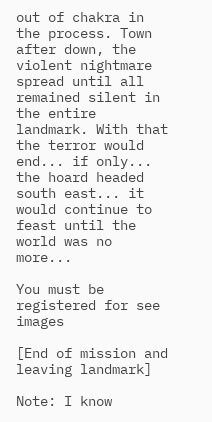out of chakra in the process. Town after down, the violent nightmare spread until all remained silent in the entire landmark. With that the terror would end... if only... the hoard headed south east... it would continue to feast until the world was no more...

You must be registered for see images

[End of mission and leaving landmark]

Note: I know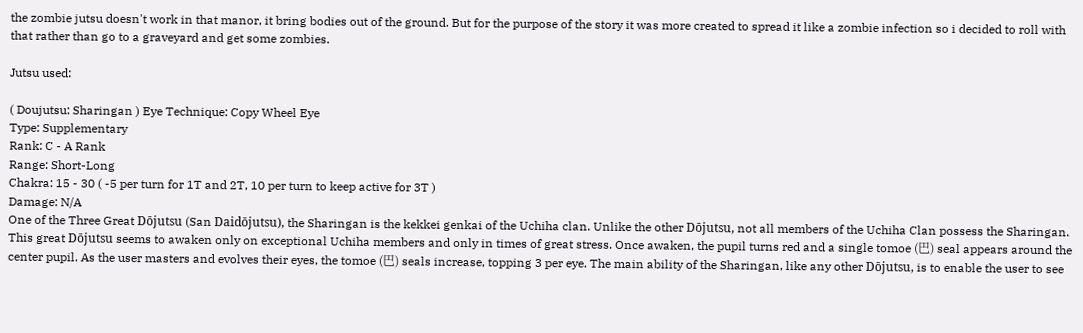the zombie jutsu doesn't work in that manor, it bring bodies out of the ground. But for the purpose of the story it was more created to spread it like a zombie infection so i decided to roll with that rather than go to a graveyard and get some zombies.

Jutsu used:

( Doujutsu: Sharingan ) Eye Technique: Copy Wheel Eye
Type: Supplementary
Rank: C - A Rank
Range: Short-Long
Chakra: 15 - 30 ( -5 per turn for 1T and 2T, 10 per turn to keep active for 3T )
Damage: N/A
One of the Three Great Dōjutsu (San Daidōjutsu), the Sharingan is the kekkei genkai of the Uchiha clan. Unlike the other Dōjutsu, not all members of the Uchiha Clan possess the Sharingan. This great Dōjutsu seems to awaken only on exceptional Uchiha members and only in times of great stress. Once awaken, the pupil turns red and a single tomoe (巴) seal appears around the center pupil. As the user masters and evolves their eyes, the tomoe (巴) seals increase, topping 3 per eye. The main ability of the Sharingan, like any other Dōjutsu, is to enable the user to see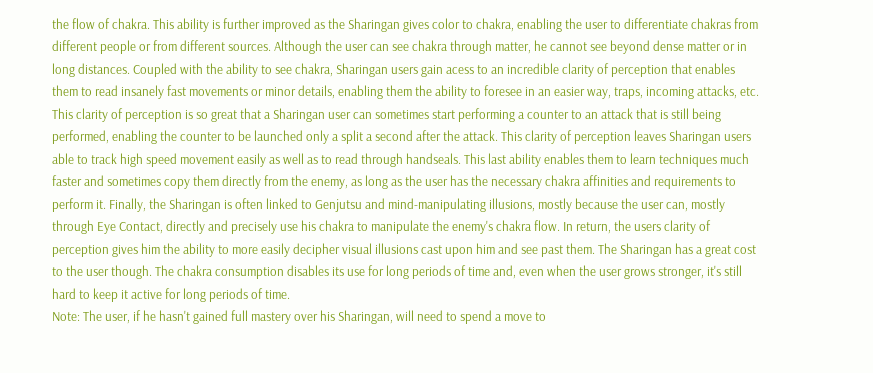the flow of chakra. This ability is further improved as the Sharingan gives color to chakra, enabling the user to differentiate chakras from different people or from different sources. Although the user can see chakra through matter, he cannot see beyond dense matter or in long distances. Coupled with the ability to see chakra, Sharingan users gain acess to an incredible clarity of perception that enables them to read insanely fast movements or minor details, enabling them the ability to foresee in an easier way, traps, incoming attacks, etc. This clarity of perception is so great that a Sharingan user can sometimes start performing a counter to an attack that is still being performed, enabling the counter to be launched only a split a second after the attack. This clarity of perception leaves Sharingan users able to track high speed movement easily as well as to read through handseals. This last ability enables them to learn techniques much faster and sometimes copy them directly from the enemy, as long as the user has the necessary chakra affinities and requirements to perform it. Finally, the Sharingan is often linked to Genjutsu and mind-manipulating illusions, mostly because the user can, mostly through Eye Contact, directly and precisely use his chakra to manipulate the enemy's chakra flow. In return, the users clarity of perception gives him the ability to more easily decipher visual illusions cast upon him and see past them. The Sharingan has a great cost to the user though. The chakra consumption disables its use for long periods of time and, even when the user grows stronger, it's still hard to keep it active for long periods of time.
Note: The user, if he hasn't gained full mastery over his Sharingan, will need to spend a move to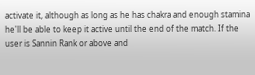activate it, although as long as he has chakra and enough stamina he'll be able to keep it active until the end of the match. If the user is Sannin Rank or above and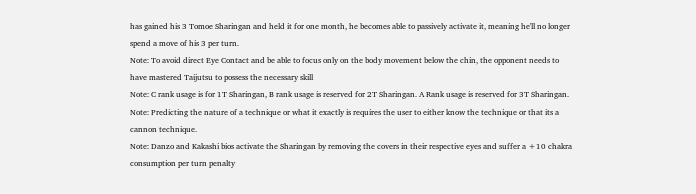has gained his 3 Tomoe Sharingan and held it for one month, he becomes able to passively activate it, meaning he'll no longer spend a move of his 3 per turn.
Note: To avoid direct Eye Contact and be able to focus only on the body movement below the chin, the opponent needs to have mastered Taijutsu to possess the necessary skill
Note: C rank usage is for 1T Sharingan, B rank usage is reserved for 2T Sharingan. A Rank usage is reserved for 3T Sharingan.
Note: Predicting the nature of a technique or what it exactly is requires the user to either know the technique or that its a cannon technique.
Note: Danzo and Kakashi bios activate the Sharingan by removing the covers in their respective eyes and suffer a +10 chakra consumption per turn penalty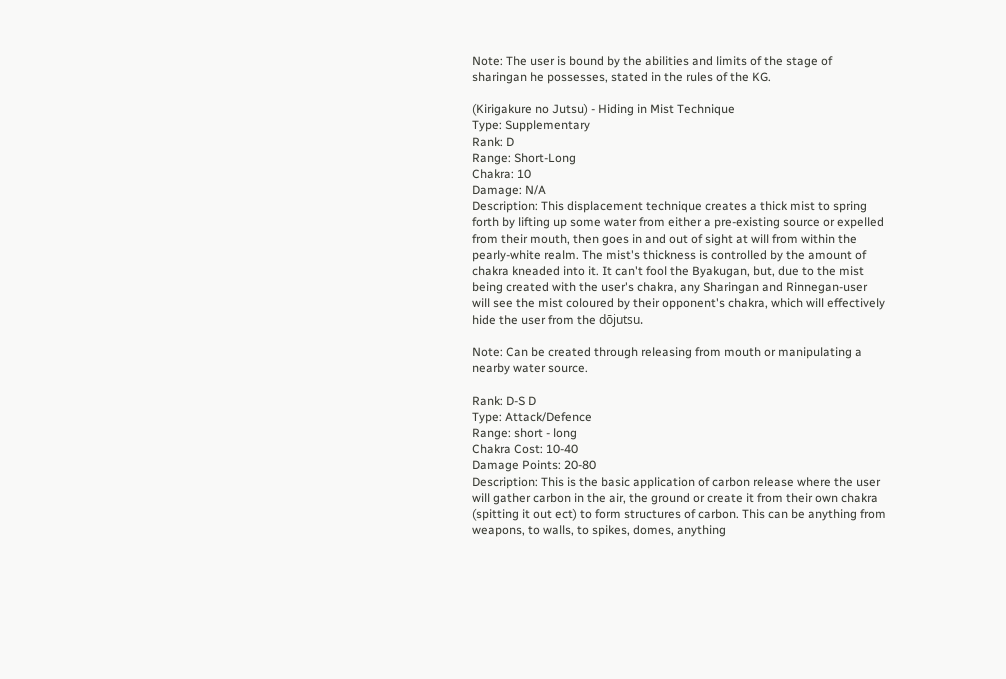Note: The user is bound by the abilities and limits of the stage of sharingan he possesses, stated in the rules of the KG.

(Kirigakure no Jutsu) - Hiding in Mist Technique
Type: Supplementary
Rank: D
Range: Short-Long
Chakra: 10
Damage: N/A
Description: This displacement technique creates a thick mist to spring forth by lifting up some water from either a pre-existing source or expelled from their mouth, then goes in and out of sight at will from within the pearly-white realm. The mist's thickness is controlled by the amount of chakra kneaded into it. It can't fool the Byakugan, but, due to the mist being created with the user's chakra, any Sharingan and Rinnegan-user will see the mist coloured by their opponent's chakra, which will effectively hide the user from the dōjutsu.

Note: Can be created through releasing from mouth or manipulating a nearby water source.

Rank: D-S D
Type: Attack/Defence
Range: short - long
Chakra Cost: 10-40
Damage Points: 20-80
Description: This is the basic application of carbon release where the user will gather carbon in the air, the ground or create it from their own chakra (spitting it out ect) to form structures of carbon. This can be anything from weapons, to walls, to spikes, domes, anything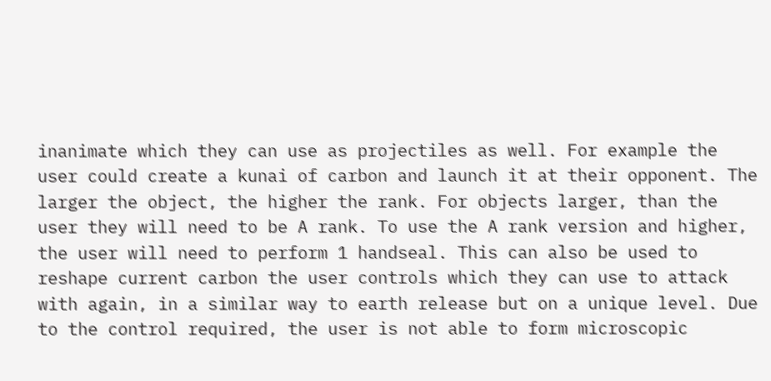inanimate which they can use as projectiles as well. For example the user could create a kunai of carbon and launch it at their opponent. The larger the object, the higher the rank. For objects larger, than the user they will need to be A rank. To use the A rank version and higher, the user will need to perform 1 handseal. This can also be used to reshape current carbon the user controls which they can use to attack with again, in a similar way to earth release but on a unique level. Due to the control required, the user is not able to form microscopic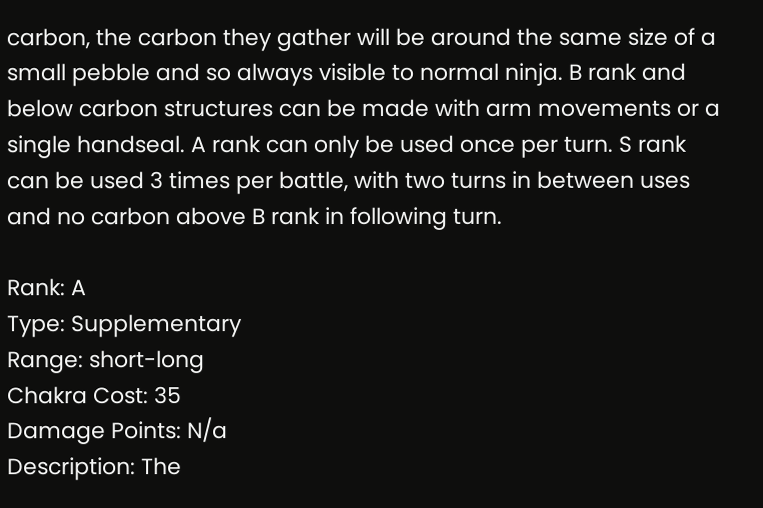carbon, the carbon they gather will be around the same size of a small pebble and so always visible to normal ninja. B rank and below carbon structures can be made with arm movements or a single handseal. A rank can only be used once per turn. S rank can be used 3 times per battle, with two turns in between uses and no carbon above B rank in following turn.

Rank: A
Type: Supplementary
Range: short-long
Chakra Cost: 35
Damage Points: N/a
Description: The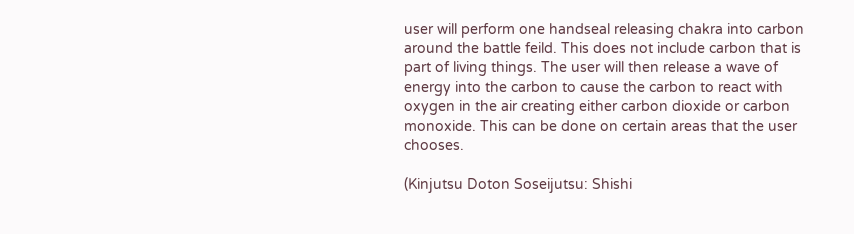user will perform one handseal releasing chakra into carbon around the battle feild. This does not include carbon that is part of living things. The user will then release a wave of energy into the carbon to cause the carbon to react with oxygen in the air creating either carbon dioxide or carbon monoxide. This can be done on certain areas that the user chooses.

(Kinjutsu Doton Soseijutsu: Shishi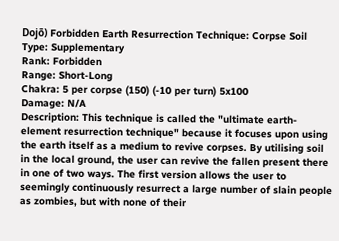Dojō) Forbidden Earth Resurrection Technique: Corpse Soil
Type: Supplementary
Rank: Forbidden
Range: Short-Long
Chakra: 5 per corpse (150) (-10 per turn) 5x100
Damage: N/A
Description: This technique is called the "ultimate earth-element resurrection technique" because it focuses upon using the earth itself as a medium to revive corpses. By utilising soil in the local ground, the user can revive the fallen present there in one of two ways. The first version allows the user to seemingly continuously resurrect a large number of slain people as zombies, but with none of their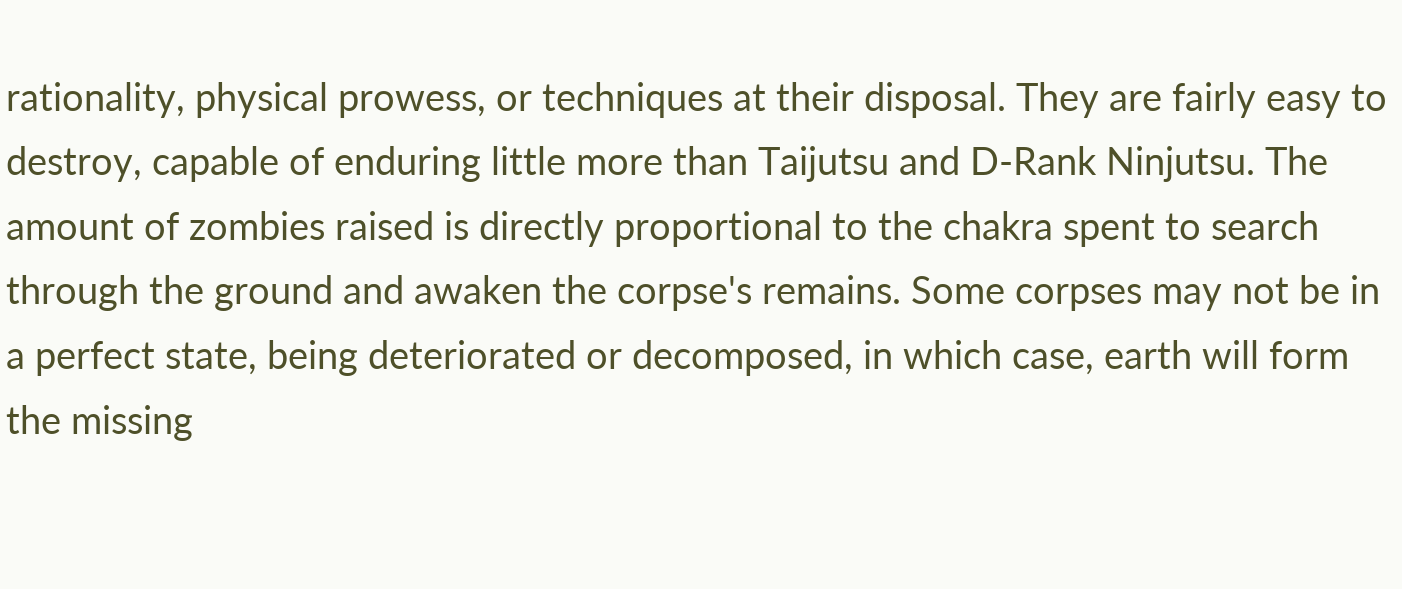rationality, physical prowess, or techniques at their disposal. They are fairly easy to destroy, capable of enduring little more than Taijutsu and D-Rank Ninjutsu. The amount of zombies raised is directly proportional to the chakra spent to search through the ground and awaken the corpse's remains. Some corpses may not be in a perfect state, being deteriorated or decomposed, in which case, earth will form the missing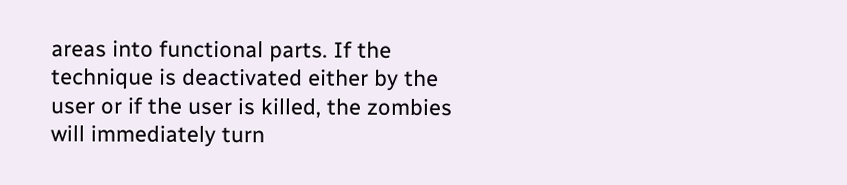areas into functional parts. If the technique is deactivated either by the user or if the user is killed, the zombies will immediately turn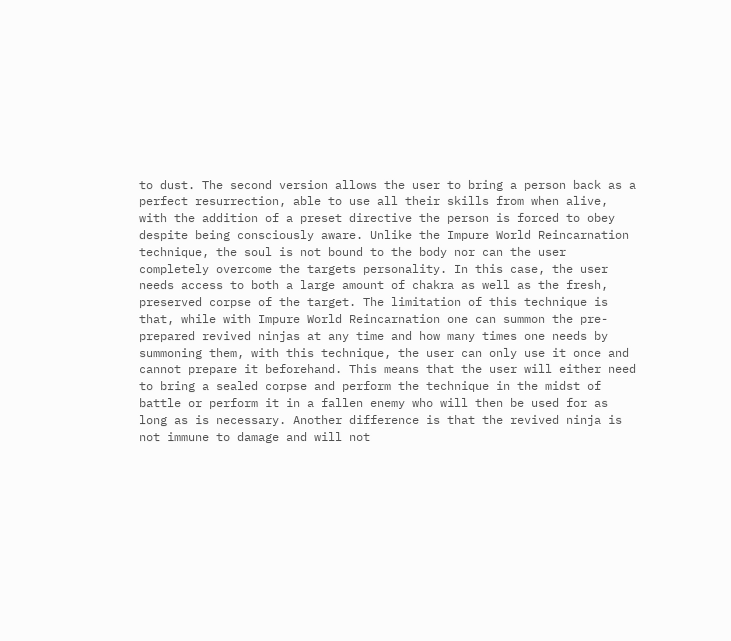to dust. The second version allows the user to bring a person back as a perfect resurrection, able to use all their skills from when alive, with the addition of a preset directive the person is forced to obey despite being consciously aware. Unlike the Impure World Reincarnation technique, the soul is not bound to the body nor can the user completely overcome the targets personality. In this case, the user needs access to both a large amount of chakra as well as the fresh, preserved corpse of the target. The limitation of this technique is that, while with Impure World Reincarnation one can summon the pre-prepared revived ninjas at any time and how many times one needs by summoning them, with this technique, the user can only use it once and cannot prepare it beforehand. This means that the user will either need to bring a sealed corpse and perform the technique in the midst of battle or perform it in a fallen enemy who will then be used for as long as is necessary. Another difference is that the revived ninja is not immune to damage and will not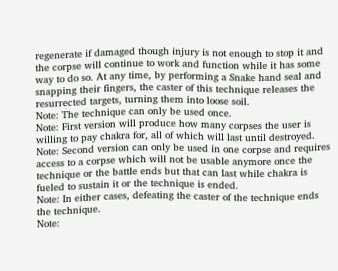regenerate if damaged though injury is not enough to stop it and the corpse will continue to work and function while it has some way to do so. At any time, by performing a Snake hand seal and snapping their fingers, the caster of this technique releases the resurrected targets, turning them into loose soil.
Note: The technique can only be used once.
Note: First version will produce how many corpses the user is willing to pay chakra for, all of which will last until destroyed.
Note: Second version can only be used in one corpse and requires access to a corpse which will not be usable anymore once the technique or the battle ends but that can last while chakra is fueled to sustain it or the technique is ended.
Note: In either cases, defeating the caster of the technique ends the technique.
Note: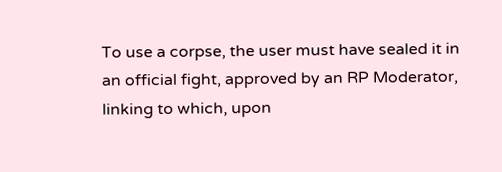To use a corpse, the user must have sealed it in an official fight, approved by an RP Moderator, linking to which, upon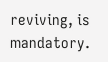reviving, is mandatory.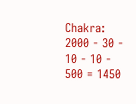Chakra: 2000 - 30 - 10 - 10 - 500 = 1450